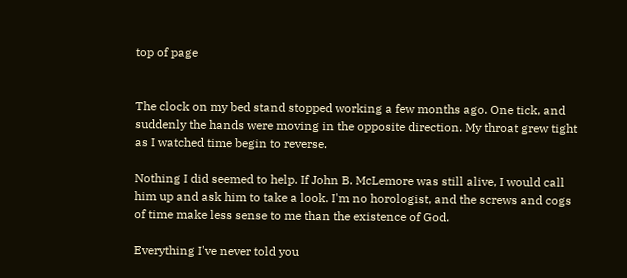top of page


The clock on my bed stand stopped working a few months ago. One tick, and suddenly the hands were moving in the opposite direction. My throat grew tight as I watched time begin to reverse.

Nothing I did seemed to help. If John B. McLemore was still alive, I would call him up and ask him to take a look. I'm no horologist, and the screws and cogs of time make less sense to me than the existence of God.

Everything I've never told you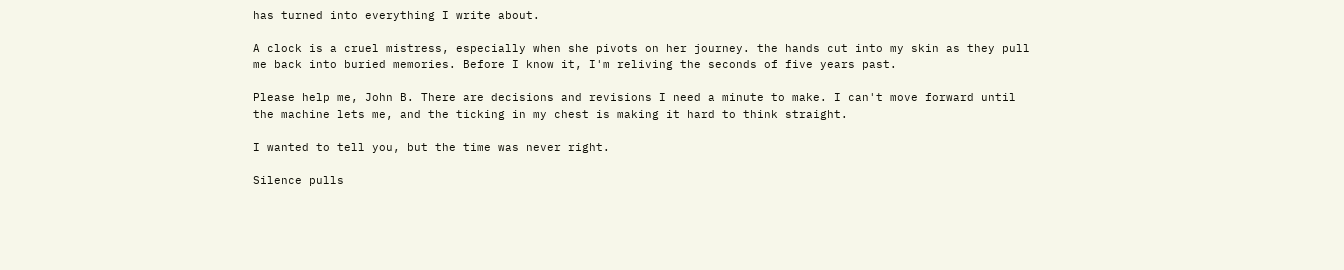has turned into everything I write about.

A clock is a cruel mistress, especially when she pivots on her journey. the hands cut into my skin as they pull me back into buried memories. Before I know it, I'm reliving the seconds of five years past.

Please help me, John B. There are decisions and revisions I need a minute to make. I can't move forward until the machine lets me, and the ticking in my chest is making it hard to think straight.

I wanted to tell you, but the time was never right.

Silence pulls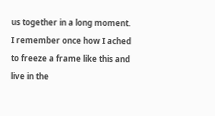us together in a long moment. I remember once how I ached to freeze a frame like this and live in the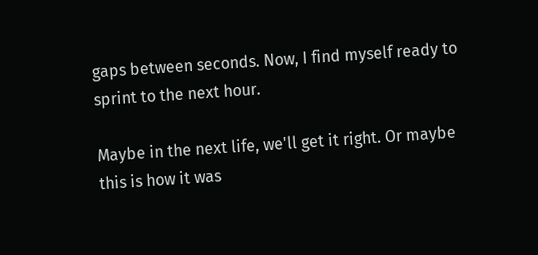gaps between seconds. Now, I find myself ready to sprint to the next hour.

Maybe in the next life, we'll get it right. Or maybe this is how it was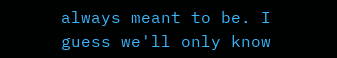always meant to be. I guess we'll only know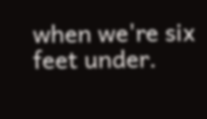when we're six feet under.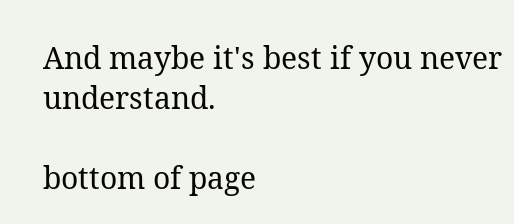And maybe it's best if you never understand.

bottom of page